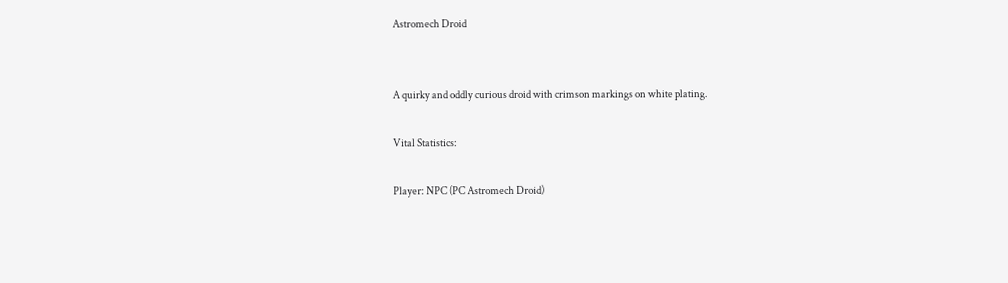Astromech Droid


A quirky and oddly curious droid with crimson markings on white plating.

Vital Statistics:

Player: NPC (PC Astromech Droid)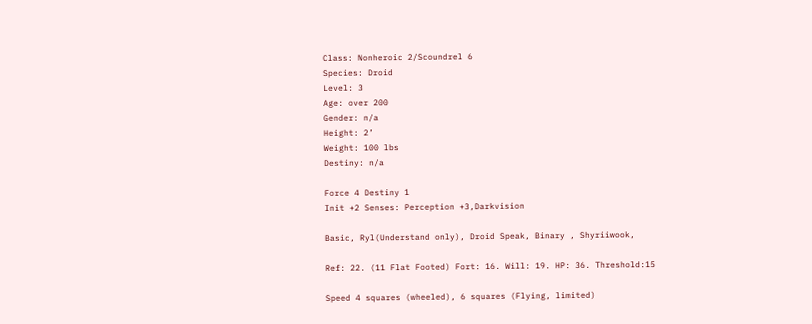Class: Nonheroic 2/Scoundrel 6
Species: Droid
Level: 3
Age: over 200
Gender: n/a
Height: 2’
Weight: 100 lbs
Destiny: n/a

Force 4 Destiny 1
Init +2 Senses: Perception +3,Darkvision

Basic, Ryl(Understand only), Droid Speak, Binary , Shyriiwook,

Ref: 22. (11 Flat Footed) Fort: 16. Will: 19. HP: 36. Threshold:15

Speed 4 squares (wheeled), 6 squares (Flying, limited)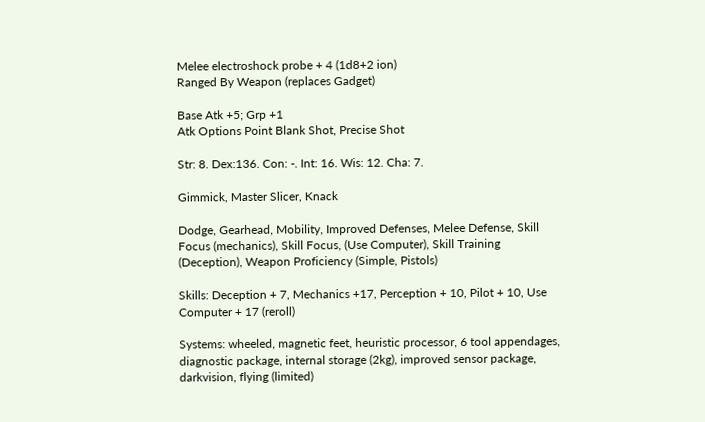Melee electroshock probe + 4 (1d8+2 ion)
Ranged By Weapon (replaces Gadget)

Base Atk +5; Grp +1
Atk Options Point Blank Shot, Precise Shot

Str: 8. Dex:136. Con: -. Int: 16. Wis: 12. Cha: 7.

Gimmick, Master Slicer, Knack

Dodge, Gearhead, Mobility, Improved Defenses, Melee Defense, Skill Focus (mechanics), Skill Focus, (Use Computer), Skill Training (Deception), Weapon Proficiency (Simple, Pistols)

Skills: Deception + 7, Mechanics +17, Perception + 10, Pilot + 10, Use Computer + 17 (reroll)

Systems: wheeled, magnetic feet, heuristic processor, 6 tool appendages, diagnostic package, internal storage (2kg), improved sensor package, darkvision, flying (limited)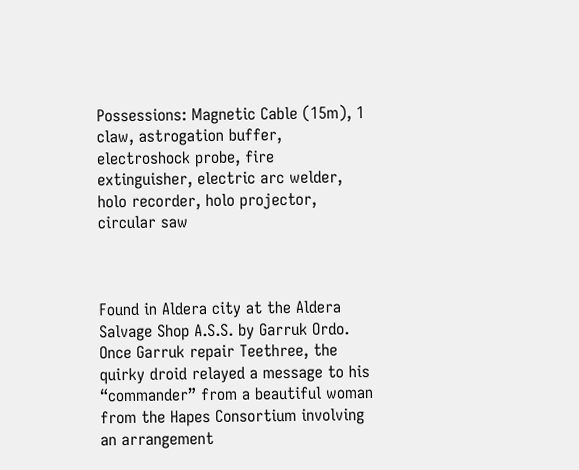Possessions: Magnetic Cable (15m), 1 claw, astrogation buffer, electroshock probe, fire extinguisher, electric arc welder, holo recorder, holo projector, circular saw



Found in Aldera city at the Aldera Salvage Shop A.S.S. by Garruk Ordo. Once Garruk repair Teethree, the quirky droid relayed a message to his “commander” from a beautiful woman from the Hapes Consortium involving an arrangement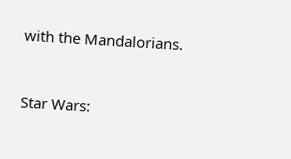with the Mandalorians.


Star Wars: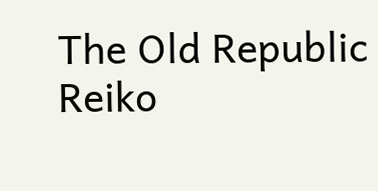The Old Republic Reiko